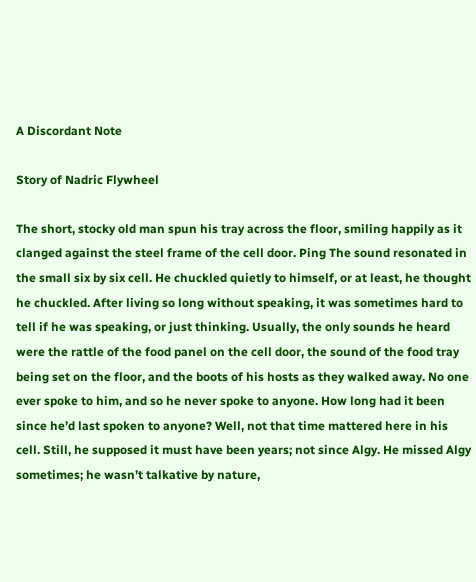A Discordant Note

Story of Nadric Flywheel

The short, stocky old man spun his tray across the floor, smiling happily as it clanged against the steel frame of the cell door. Ping The sound resonated in the small six by six cell. He chuckled quietly to himself, or at least, he thought he chuckled. After living so long without speaking, it was sometimes hard to tell if he was speaking, or just thinking. Usually, the only sounds he heard were the rattle of the food panel on the cell door, the sound of the food tray being set on the floor, and the boots of his hosts as they walked away. No one ever spoke to him, and so he never spoke to anyone. How long had it been since he’d last spoken to anyone? Well, not that time mattered here in his cell. Still, he supposed it must have been years; not since Algy. He missed Algy sometimes; he wasn’t talkative by nature,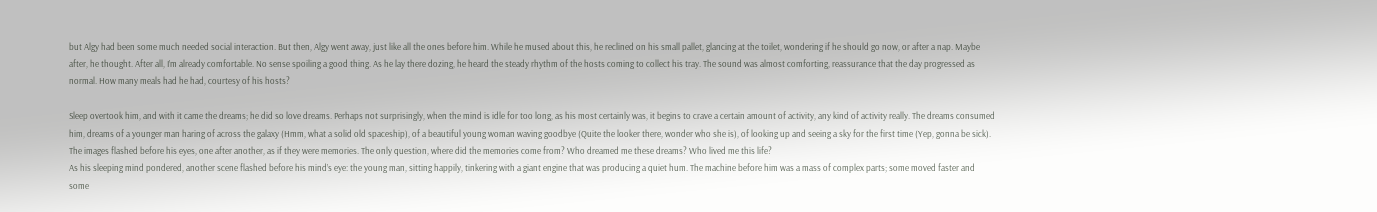but Algy had been some much needed social interaction. But then, Algy went away, just like all the ones before him. While he mused about this, he reclined on his small pallet, glancing at the toilet, wondering if he should go now, or after a nap. Maybe after, he thought. After all, I’m already comfortable. No sense spoiling a good thing. As he lay there dozing, he heard the steady rhythm of the hosts coming to collect his tray. The sound was almost comforting, reassurance that the day progressed as normal. How many meals had he had, courtesy of his hosts?

Sleep overtook him, and with it came the dreams; he did so love dreams. Perhaps not surprisingly, when the mind is idle for too long, as his most certainly was, it begins to crave a certain amount of activity, any kind of activity really. The dreams consumed him, dreams of a younger man haring of across the galaxy (Hmm, what a solid old spaceship), of a beautiful young woman waving goodbye (Quite the looker there, wonder who she is), of looking up and seeing a sky for the first time (Yep, gonna be sick). The images flashed before his eyes, one after another, as if they were memories. The only question, where did the memories come from? Who dreamed me these dreams? Who lived me this life?
As his sleeping mind pondered, another scene flashed before his mind’s eye: the young man, sitting happily, tinkering with a giant engine that was producing a quiet hum. The machine before him was a mass of complex parts; some moved faster and some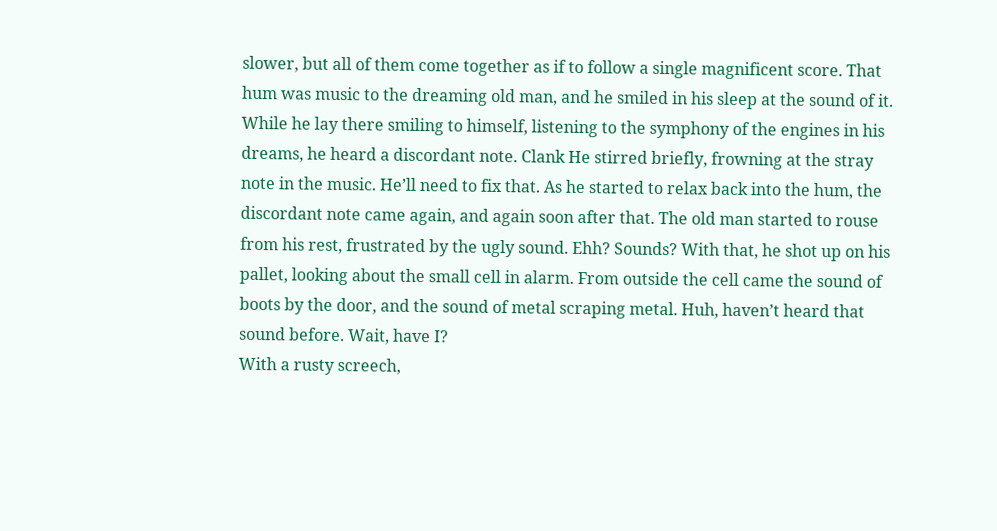slower, but all of them come together as if to follow a single magnificent score. That hum was music to the dreaming old man, and he smiled in his sleep at the sound of it.
While he lay there smiling to himself, listening to the symphony of the engines in his dreams, he heard a discordant note. Clank He stirred briefly, frowning at the stray note in the music. He’ll need to fix that. As he started to relax back into the hum, the discordant note came again, and again soon after that. The old man started to rouse from his rest, frustrated by the ugly sound. Ehh? Sounds? With that, he shot up on his pallet, looking about the small cell in alarm. From outside the cell came the sound of boots by the door, and the sound of metal scraping metal. Huh, haven’t heard that sound before. Wait, have I?
With a rusty screech,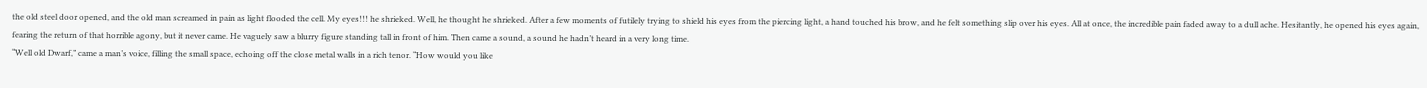the old steel door opened, and the old man screamed in pain as light flooded the cell. My eyes!!! he shrieked. Well, he thought he shrieked. After a few moments of futilely trying to shield his eyes from the piercing light, a hand touched his brow, and he felt something slip over his eyes. All at once, the incredible pain faded away to a dull ache. Hesitantly, he opened his eyes again, fearing the return of that horrible agony, but it never came. He vaguely saw a blurry figure standing tall in front of him. Then came a sound, a sound he hadn’t heard in a very long time.
“Well old Dwarf,” came a man’s voice, filling the small space, echoing off the close metal walls in a rich tenor. “How would you like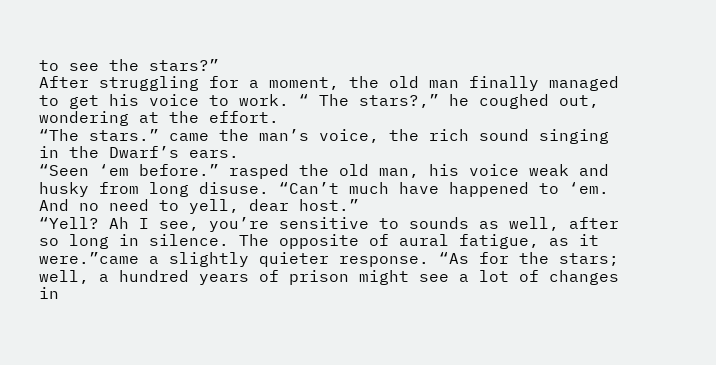to see the stars?”
After struggling for a moment, the old man finally managed to get his voice to work. “ The stars?,” he coughed out, wondering at the effort.
“The stars.” came the man’s voice, the rich sound singing in the Dwarf’s ears.
“Seen ‘em before.” rasped the old man, his voice weak and husky from long disuse. “Can’t much have happened to ‘em. And no need to yell, dear host.”
“Yell? Ah I see, you’re sensitive to sounds as well, after so long in silence. The opposite of aural fatigue, as it were.”came a slightly quieter response. “As for the stars; well, a hundred years of prison might see a lot of changes in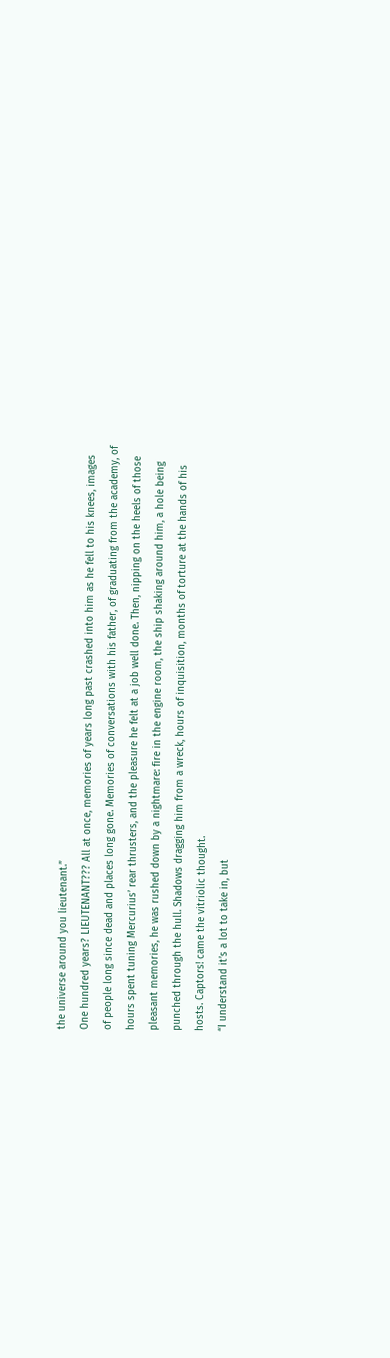the universe around you lieutenant.”
One hundred years? LIEUTENANT??? All at once, memories of years long past crashed into him as he fell to his knees, images of people long since dead and places long gone. Memories of conversations with his father, of graduating from the academy, of hours spent tuning Mercurius’ rear thrusters, and the pleasure he felt at a job well done. Then, nipping on the heels of those pleasant memories, he was rushed down by a nightmare: fire in the engine room, the ship shaking around him, a hole being punched through the hull. Shadows dragging him from a wreck, hours of inquisition, months of torture at the hands of his hosts. Captors! came the vitriolic thought.
“I understand it’s a lot to take in, but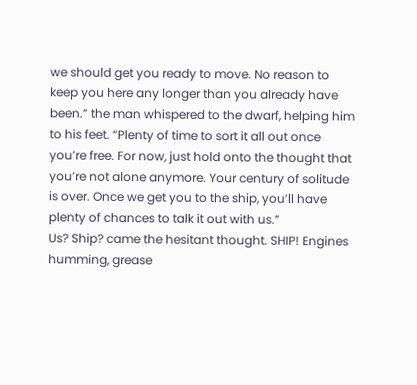we should get you ready to move. No reason to keep you here any longer than you already have been.” the man whispered to the dwarf, helping him to his feet. “Plenty of time to sort it all out once you’re free. For now, just hold onto the thought that you’re not alone anymore. Your century of solitude is over. Once we get you to the ship, you’ll have plenty of chances to talk it out with us.”
Us? Ship? came the hesitant thought. SHIP! Engines humming, grease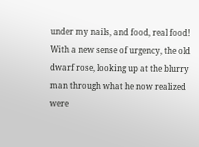under my nails, and food, real food! With a new sense of urgency, the old dwarf rose, looking up at the blurry man through what he now realized were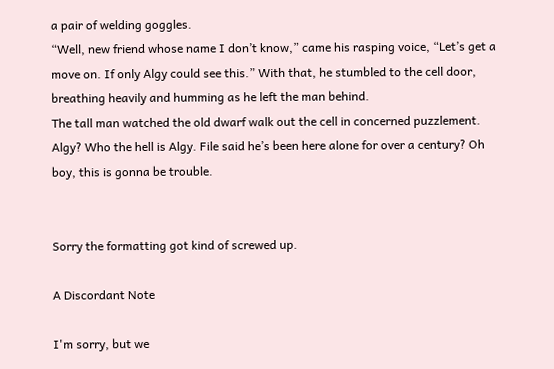a pair of welding goggles.
“Well, new friend whose name I don’t know,” came his rasping voice, “Let’s get a move on. If only Algy could see this.” With that, he stumbled to the cell door, breathing heavily and humming as he left the man behind.
The tall man watched the old dwarf walk out the cell in concerned puzzlement. Algy? Who the hell is Algy. File said he’s been here alone for over a century? Oh boy, this is gonna be trouble.


Sorry the formatting got kind of screwed up.

A Discordant Note

I'm sorry, but we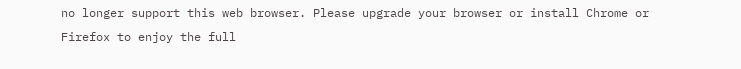no longer support this web browser. Please upgrade your browser or install Chrome or Firefox to enjoy the full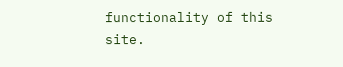functionality of this site.